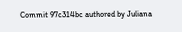Commit 97c314bc authored by Juliana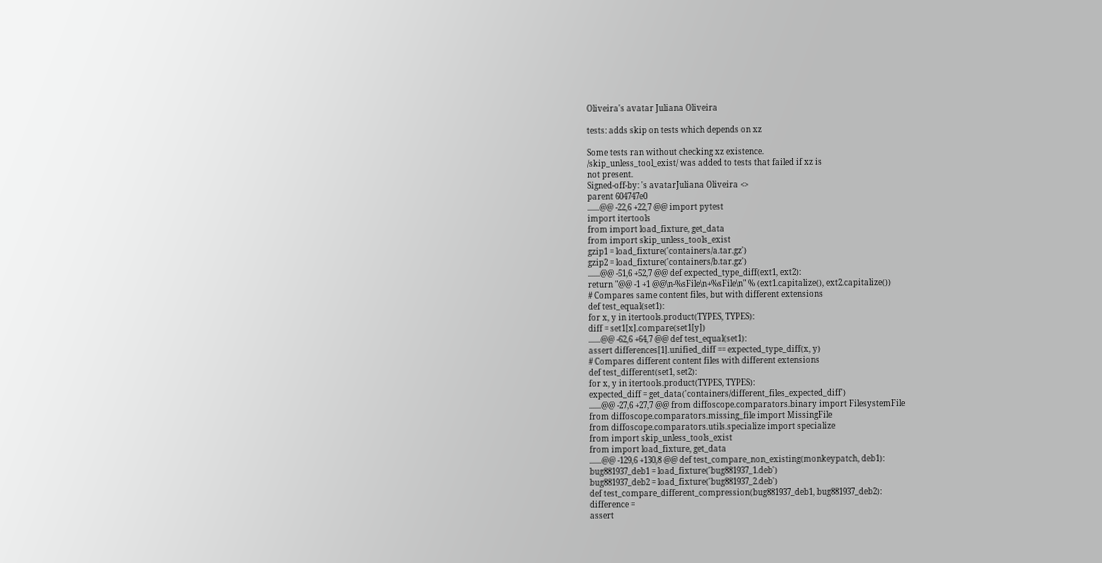Oliveira's avatar Juliana Oliveira

tests: adds skip on tests which depends on xz

Some tests ran without checking xz existence.
/skip_unless_tool_exist/ was added to tests that failed if xz is
not present.
Signed-off-by: 's avatarJuliana Oliveira <>
parent 604747e0
......@@ -22,6 +22,7 @@ import pytest
import itertools
from import load_fixture, get_data
from import skip_unless_tools_exist
gzip1 = load_fixture('containers/a.tar.gz')
gzip2 = load_fixture('containers/b.tar.gz')
......@@ -51,6 +52,7 @@ def expected_type_diff(ext1, ext2):
return "@@ -1 +1 @@\n-%sFile\n+%sFile\n" % (ext1.capitalize(), ext2.capitalize())
# Compares same content files, but with different extensions
def test_equal(set1):
for x, y in itertools.product(TYPES, TYPES):
diff = set1[x].compare(set1[y])
......@@ -62,6 +64,7 @@ def test_equal(set1):
assert differences[1].unified_diff == expected_type_diff(x, y)
# Compares different content files with different extensions
def test_different(set1, set2):
for x, y in itertools.product(TYPES, TYPES):
expected_diff = get_data('containers/different_files_expected_diff')
......@@ -27,6 +27,7 @@ from diffoscope.comparators.binary import FilesystemFile
from diffoscope.comparators.missing_file import MissingFile
from diffoscope.comparators.utils.specialize import specialize
from import skip_unless_tools_exist
from import load_fixture, get_data
......@@ -129,6 +130,8 @@ def test_compare_non_existing(monkeypatch, deb1):
bug881937_deb1 = load_fixture('bug881937_1.deb')
bug881937_deb2 = load_fixture('bug881937_2.deb')
def test_compare_different_compression(bug881937_deb1, bug881937_deb2):
difference =
assert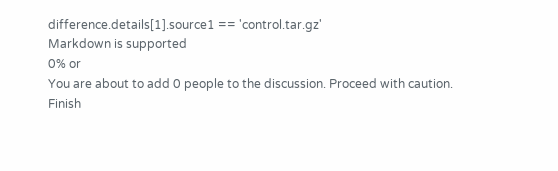difference.details[1].source1 == 'control.tar.gz'
Markdown is supported
0% or
You are about to add 0 people to the discussion. Proceed with caution.
Finish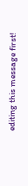editing this message first!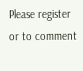Please register or to comment